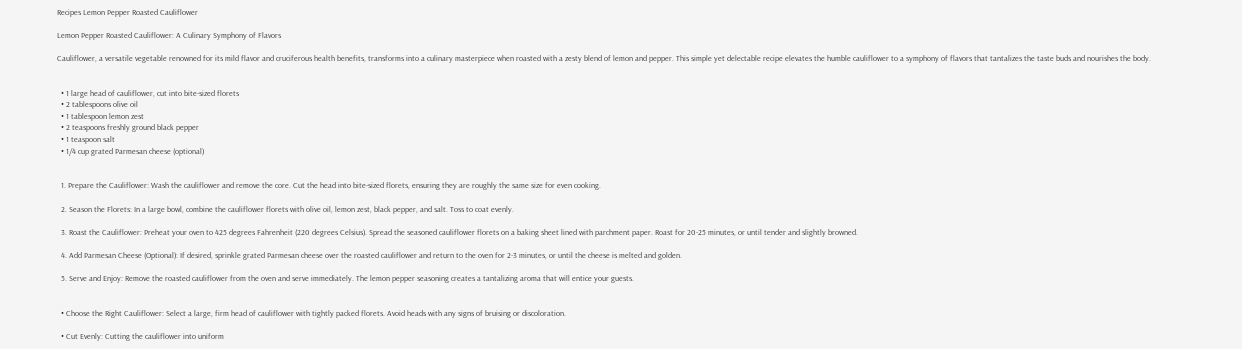Recipes Lemon Pepper Roasted Cauliflower

Lemon Pepper Roasted Cauliflower: A Culinary Symphony of Flavors

Cauliflower, a versatile vegetable renowned for its mild flavor and cruciferous health benefits, transforms into a culinary masterpiece when roasted with a zesty blend of lemon and pepper. This simple yet delectable recipe elevates the humble cauliflower to a symphony of flavors that tantalizes the taste buds and nourishes the body.


  • 1 large head of cauliflower, cut into bite-sized florets
  • 2 tablespoons olive oil
  • 1 tablespoon lemon zest
  • 2 teaspoons freshly ground black pepper
  • 1 teaspoon salt
  • 1/4 cup grated Parmesan cheese (optional)


  1. Prepare the Cauliflower: Wash the cauliflower and remove the core. Cut the head into bite-sized florets, ensuring they are roughly the same size for even cooking.

  2. Season the Florets: In a large bowl, combine the cauliflower florets with olive oil, lemon zest, black pepper, and salt. Toss to coat evenly.

  3. Roast the Cauliflower: Preheat your oven to 425 degrees Fahrenheit (220 degrees Celsius). Spread the seasoned cauliflower florets on a baking sheet lined with parchment paper. Roast for 20-25 minutes, or until tender and slightly browned.

  4. Add Parmesan Cheese (Optional): If desired, sprinkle grated Parmesan cheese over the roasted cauliflower and return to the oven for 2-3 minutes, or until the cheese is melted and golden.

  5. Serve and Enjoy: Remove the roasted cauliflower from the oven and serve immediately. The lemon pepper seasoning creates a tantalizing aroma that will entice your guests.


  • Choose the Right Cauliflower: Select a large, firm head of cauliflower with tightly packed florets. Avoid heads with any signs of bruising or discoloration.

  • Cut Evenly: Cutting the cauliflower into uniform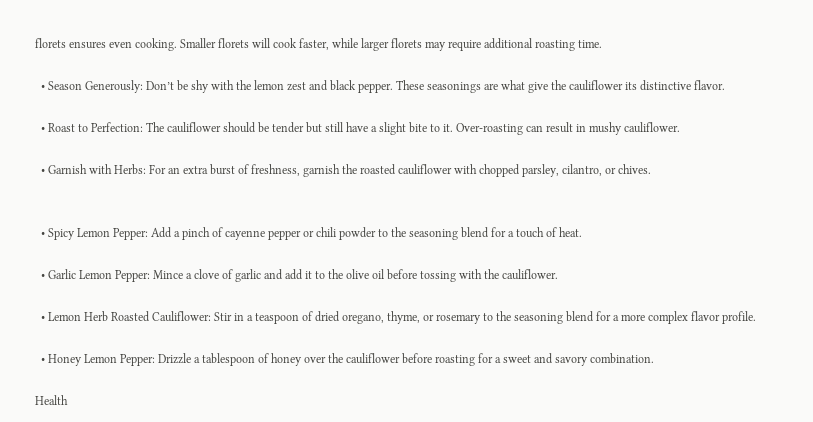florets ensures even cooking. Smaller florets will cook faster, while larger florets may require additional roasting time.

  • Season Generously: Don’t be shy with the lemon zest and black pepper. These seasonings are what give the cauliflower its distinctive flavor.

  • Roast to Perfection: The cauliflower should be tender but still have a slight bite to it. Over-roasting can result in mushy cauliflower.

  • Garnish with Herbs: For an extra burst of freshness, garnish the roasted cauliflower with chopped parsley, cilantro, or chives.


  • Spicy Lemon Pepper: Add a pinch of cayenne pepper or chili powder to the seasoning blend for a touch of heat.

  • Garlic Lemon Pepper: Mince a clove of garlic and add it to the olive oil before tossing with the cauliflower.

  • Lemon Herb Roasted Cauliflower: Stir in a teaspoon of dried oregano, thyme, or rosemary to the seasoning blend for a more complex flavor profile.

  • Honey Lemon Pepper: Drizzle a tablespoon of honey over the cauliflower before roasting for a sweet and savory combination.

Health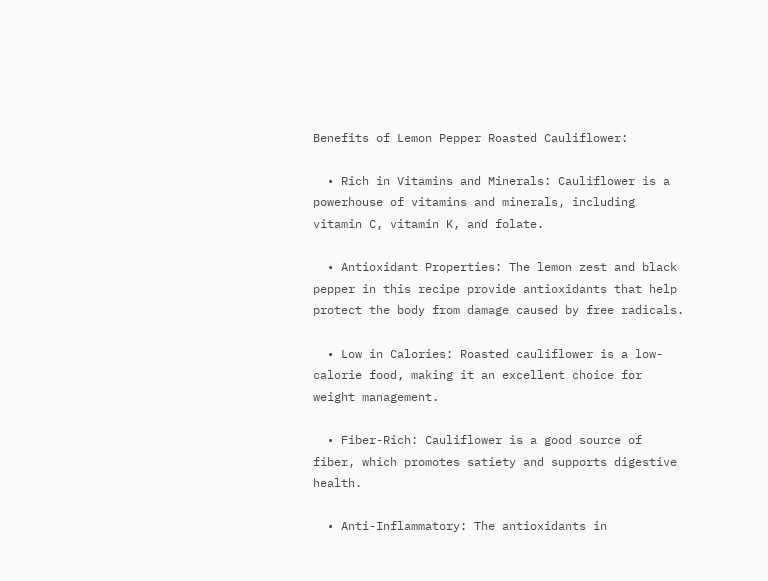Benefits of Lemon Pepper Roasted Cauliflower:

  • Rich in Vitamins and Minerals: Cauliflower is a powerhouse of vitamins and minerals, including vitamin C, vitamin K, and folate.

  • Antioxidant Properties: The lemon zest and black pepper in this recipe provide antioxidants that help protect the body from damage caused by free radicals.

  • Low in Calories: Roasted cauliflower is a low-calorie food, making it an excellent choice for weight management.

  • Fiber-Rich: Cauliflower is a good source of fiber, which promotes satiety and supports digestive health.

  • Anti-Inflammatory: The antioxidants in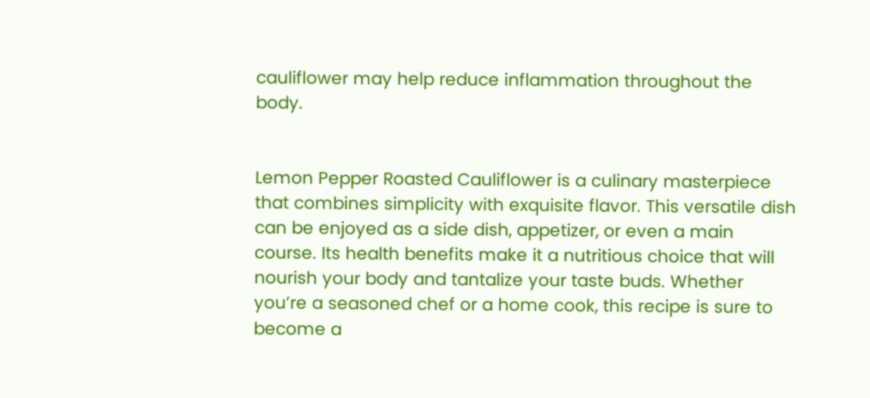cauliflower may help reduce inflammation throughout the body.


Lemon Pepper Roasted Cauliflower is a culinary masterpiece that combines simplicity with exquisite flavor. This versatile dish can be enjoyed as a side dish, appetizer, or even a main course. Its health benefits make it a nutritious choice that will nourish your body and tantalize your taste buds. Whether you’re a seasoned chef or a home cook, this recipe is sure to become a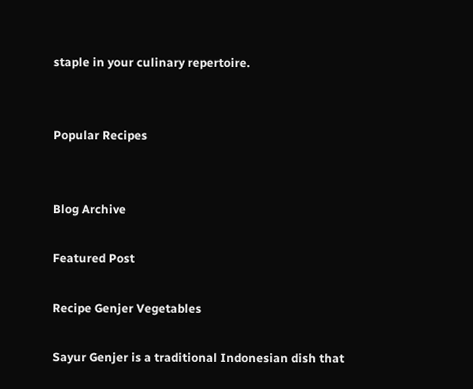staple in your culinary repertoire.


Popular Recipes


Blog Archive

Featured Post

Recipe Genjer Vegetables

Sayur Genjer is a traditional Indonesian dish that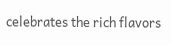celebrates the rich flavors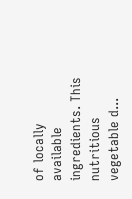of locally available ingredients. This nutritious vegetable d...